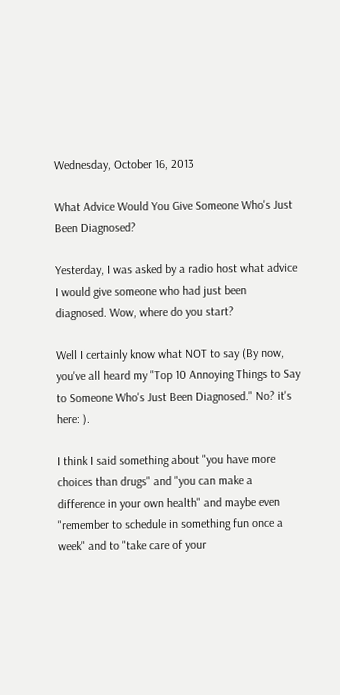Wednesday, October 16, 2013

What Advice Would You Give Someone Who's Just Been Diagnosed?

Yesterday, I was asked by a radio host what advice I would give someone who had just been diagnosed. Wow, where do you start?

Well I certainly know what NOT to say (By now, you've all heard my "Top 10 Annoying Things to Say to Someone Who's Just Been Diagnosed." No? it's here: ).

I think I said something about "you have more choices than drugs" and "you can make a difference in your own health" and maybe even "remember to schedule in something fun once a week" and to "take care of your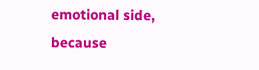emotional side, because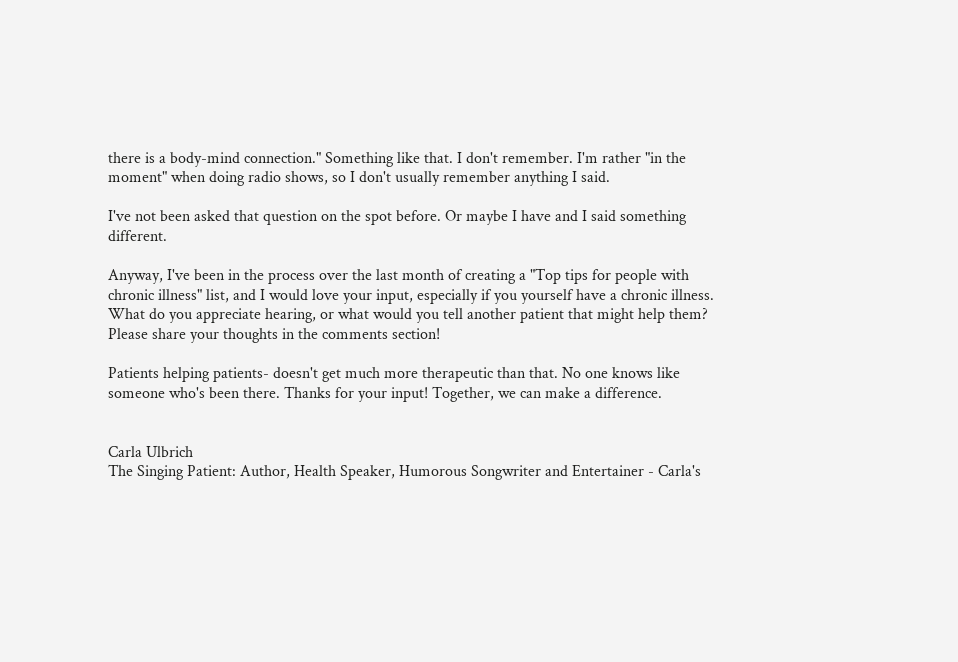there is a body-mind connection." Something like that. I don't remember. I'm rather "in the moment" when doing radio shows, so I don't usually remember anything I said.

I've not been asked that question on the spot before. Or maybe I have and I said something different.

Anyway, I've been in the process over the last month of creating a "Top tips for people with chronic illness" list, and I would love your input, especially if you yourself have a chronic illness. What do you appreciate hearing, or what would you tell another patient that might help them? Please share your thoughts in the comments section!

Patients helping patients- doesn't get much more therapeutic than that. No one knows like someone who's been there. Thanks for your input! Together, we can make a difference.


Carla Ulbrich
The Singing Patient: Author, Health Speaker, Humorous Songwriter and Entertainer - Carla's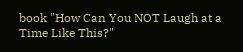book "How Can You NOT Laugh at a Time Like This?"